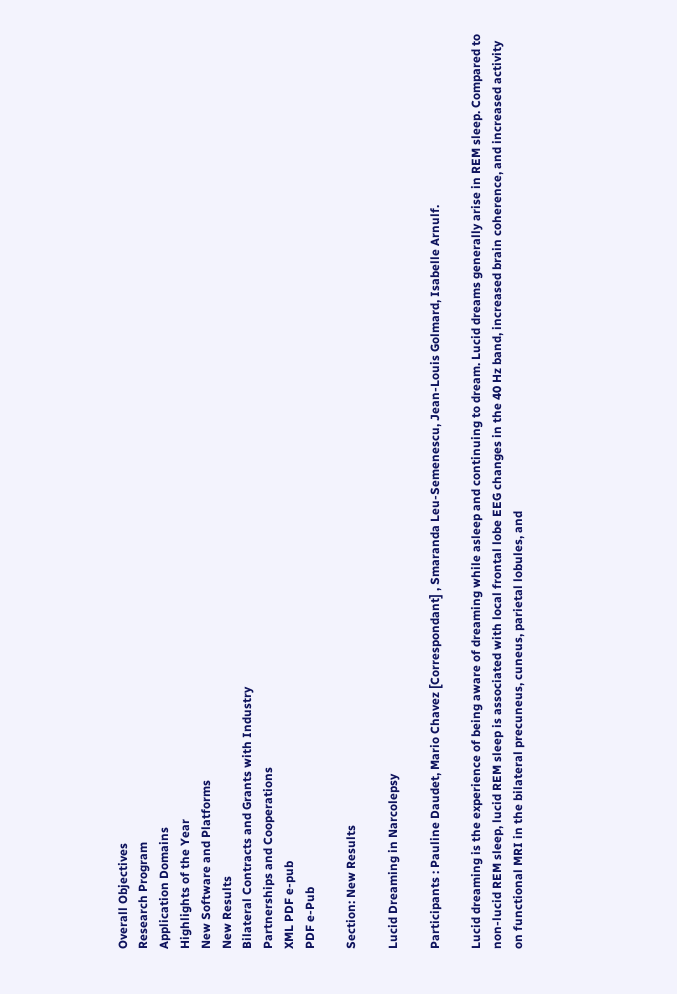Overall Objectives
Research Program
Application Domains
Highlights of the Year
New Software and Platforms
New Results
Bilateral Contracts and Grants with Industry
Partnerships and Cooperations
XML PDF e-pub
PDF e-Pub

Section: New Results

Lucid Dreaming in Narcolepsy

Participants : Pauline Daudet, Mario Chavez [Correspondant] , Smaranda Leu-Semenescu, Jean-Louis Golmard, Isabelle Arnulf.

Lucid dreaming is the experience of being aware of dreaming while asleep and continuing to dream. Lucid dreams generally arise in REM sleep. Compared to non-lucid REM sleep, lucid REM sleep is associated with local frontal lobe EEG changes in the 40 Hz band, increased brain coherence, and increased activity on functional MRI in the bilateral precuneus, cuneus, parietal lobules, and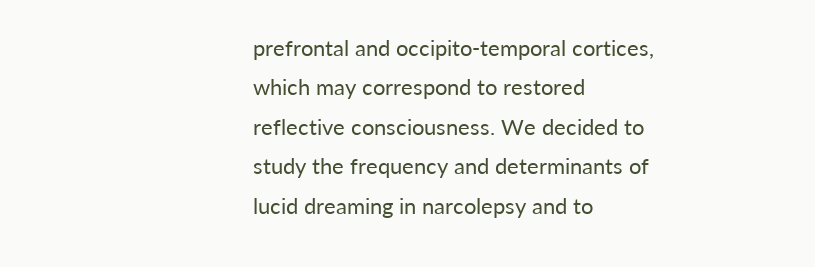prefrontal and occipito-temporal cortices, which may correspond to restored reflective consciousness. We decided to study the frequency and determinants of lucid dreaming in narcolepsy and to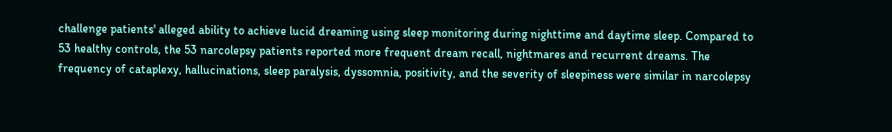challenge patients' alleged ability to achieve lucid dreaming using sleep monitoring during nighttime and daytime sleep. Compared to 53 healthy controls, the 53 narcolepsy patients reported more frequent dream recall, nightmares and recurrent dreams. The frequency of cataplexy, hallucinations, sleep paralysis, dyssomnia, positivity, and the severity of sleepiness were similar in narcolepsy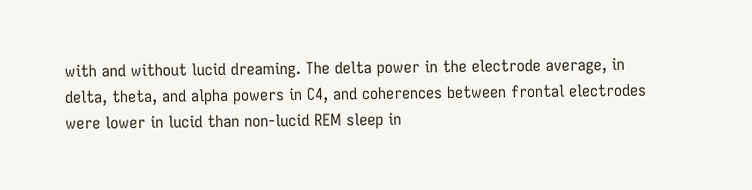with and without lucid dreaming. The delta power in the electrode average, in delta, theta, and alpha powers in C4, and coherences between frontal electrodes were lower in lucid than non-lucid REM sleep in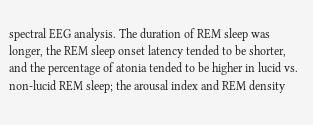spectral EEG analysis. The duration of REM sleep was longer, the REM sleep onset latency tended to be shorter, and the percentage of atonia tended to be higher in lucid vs. non-lucid REM sleep; the arousal index and REM density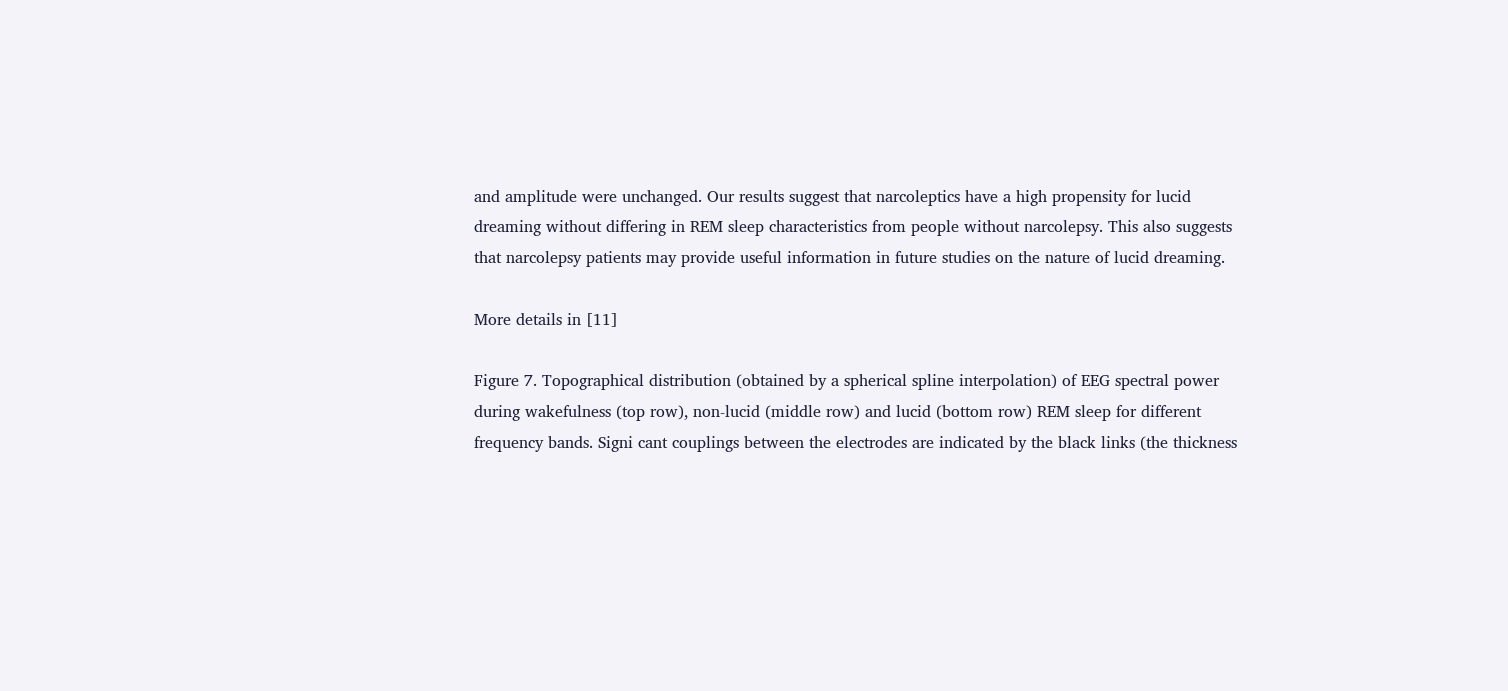and amplitude were unchanged. Our results suggest that narcoleptics have a high propensity for lucid dreaming without differing in REM sleep characteristics from people without narcolepsy. This also suggests that narcolepsy patients may provide useful information in future studies on the nature of lucid dreaming.

More details in [11]

Figure 7. Topographical distribution (obtained by a spherical spline interpolation) of EEG spectral power during wakefulness (top row), non-lucid (middle row) and lucid (bottom row) REM sleep for different frequency bands. Signi cant couplings between the electrodes are indicated by the black links (the thickness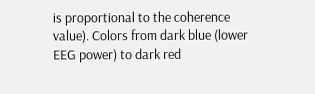is proportional to the coherence value). Colors from dark blue (lower EEG power) to dark red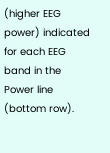(higher EEG power) indicated for each EEG band in the Power line (bottom row).